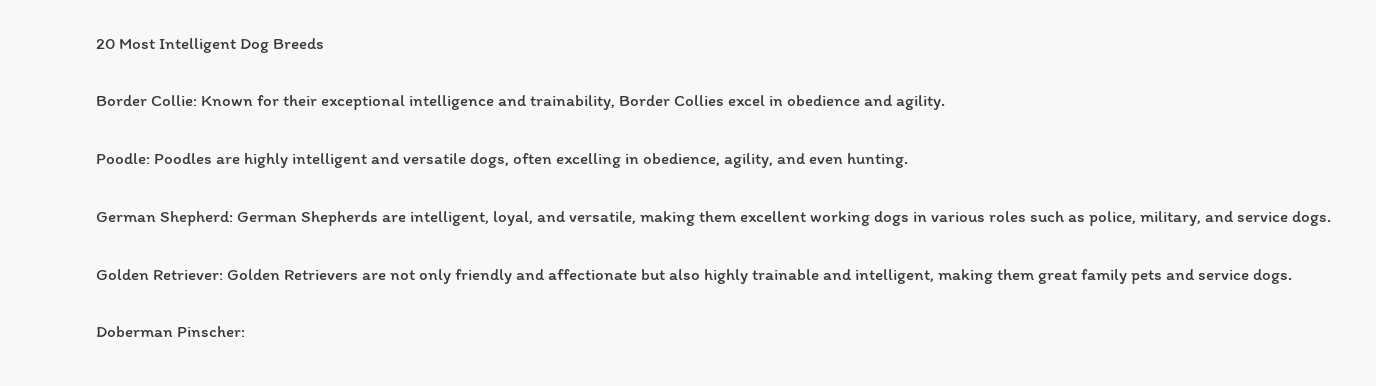20 Most Intelligent Dog Breeds

Border Collie: Known for their exceptional intelligence and trainability, Border Collies excel in obedience and agility.

Poodle: Poodles are highly intelligent and versatile dogs, often excelling in obedience, agility, and even hunting.

German Shepherd: German Shepherds are intelligent, loyal, and versatile, making them excellent working dogs in various roles such as police, military, and service dogs.

Golden Retriever: Golden Retrievers are not only friendly and affectionate but also highly trainable and intelligent, making them great family pets and service dogs.

Doberman Pinscher: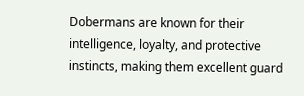Dobermans are known for their intelligence, loyalty, and protective instincts, making them excellent guard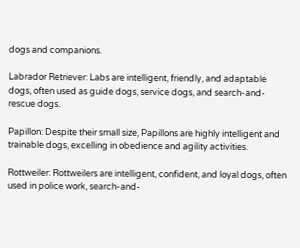dogs and companions.

Labrador Retriever: Labs are intelligent, friendly, and adaptable dogs, often used as guide dogs, service dogs, and search-and-rescue dogs.

Papillon: Despite their small size, Papillons are highly intelligent and trainable dogs, excelling in obedience and agility activities.

Rottweiler: Rottweilers are intelligent, confident, and loyal dogs, often used in police work, search-and-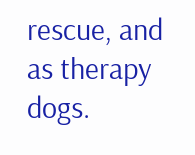rescue, and as therapy dogs.